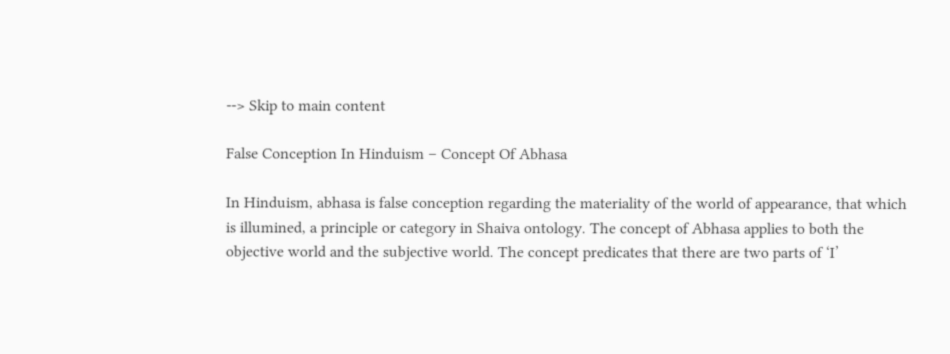--> Skip to main content

False Conception In Hinduism – Concept Of Abhasa

In Hinduism, abhasa is false conception regarding the materiality of the world of appearance, that which is illumined, a principle or category in Shaiva ontology. The concept of Abhasa applies to both the objective world and the subjective world. The concept predicates that there are two parts of ‘I’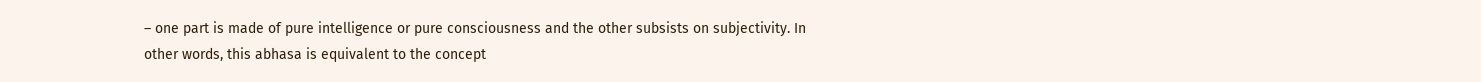– one part is made of pure intelligence or pure consciousness and the other subsists on subjectivity. In other words, this abhasa is equivalent to the concept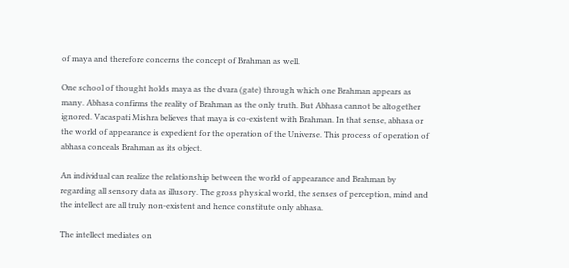of maya and therefore concerns the concept of Brahman as well.

One school of thought holds maya as the dvara (gate) through which one Brahman appears as many. Abhasa confirms the reality of Brahman as the only truth. But Abhasa cannot be altogether ignored. Vacaspati Mishra believes that maya is co-existent with Brahman. In that sense, abhasa or the world of appearance is expedient for the operation of the Universe. This process of operation of abhasa conceals Brahman as its object.

An individual can realize the relationship between the world of appearance and Brahman by regarding all sensory data as illusory. The gross physical world, the senses of perception, mind and the intellect are all truly non-existent and hence constitute only abhasa.

The intellect mediates on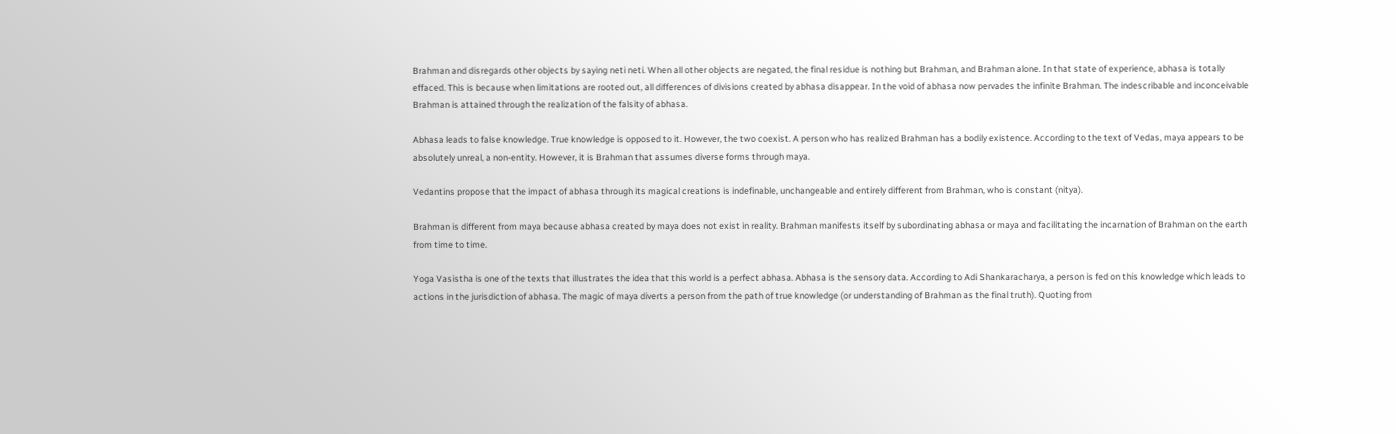Brahman and disregards other objects by saying neti neti. When all other objects are negated, the final residue is nothing but Brahman, and Brahman alone. In that state of experience, abhasa is totally effaced. This is because when limitations are rooted out, all differences of divisions created by abhasa disappear. In the void of abhasa now pervades the infinite Brahman. The indescribable and inconceivable Brahman is attained through the realization of the falsity of abhasa.

Abhasa leads to false knowledge. True knowledge is opposed to it. However, the two coexist. A person who has realized Brahman has a bodily existence. According to the text of Vedas, maya appears to be absolutely unreal, a non-entity. However, it is Brahman that assumes diverse forms through maya.

Vedantins propose that the impact of abhasa through its magical creations is indefinable, unchangeable and entirely different from Brahman, who is constant (nitya).

Brahman is different from maya because abhasa created by maya does not exist in reality. Brahman manifests itself by subordinating abhasa or maya and facilitating the incarnation of Brahman on the earth from time to time.

Yoga Vasistha is one of the texts that illustrates the idea that this world is a perfect abhasa. Abhasa is the sensory data. According to Adi Shankaracharya, a person is fed on this knowledge which leads to actions in the jurisdiction of abhasa. The magic of maya diverts a person from the path of true knowledge (or understanding of Brahman as the final truth). Quoting from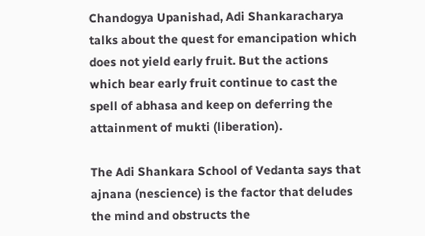Chandogya Upanishad, Adi Shankaracharya talks about the quest for emancipation which does not yield early fruit. But the actions which bear early fruit continue to cast the spell of abhasa and keep on deferring the attainment of mukti (liberation).

The Adi Shankara School of Vedanta says that ajnana (nescience) is the factor that deludes the mind and obstructs the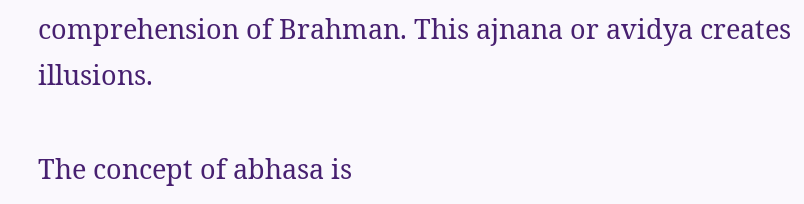comprehension of Brahman. This ajnana or avidya creates illusions.

The concept of abhasa is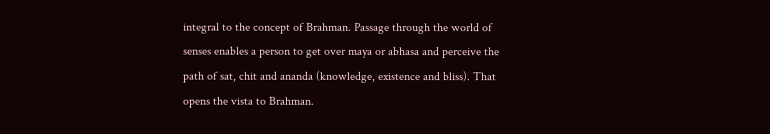integral to the concept of Brahman. Passage through the world of senses enables a person to get over maya or abhasa and perceive the path of sat, chit and ananda (knowledge, existence and bliss). That opens the vista to Brahman.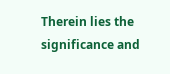Therein lies the significance and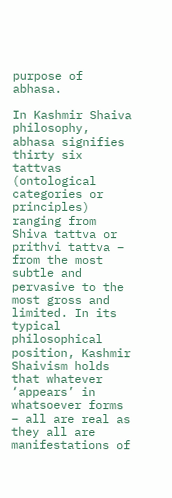purpose of abhasa.

In Kashmir Shaiva philosophy, abhasa signifies thirty six tattvas (ontological categories or principles) ranging from Shiva tattva or prithvi tattva – from the most subtle and pervasive to the most gross and limited. In its typical philosophical position, Kashmir Shaivism holds that whatever ‘appears’ in whatsoever forms – all are real as they all are manifestations of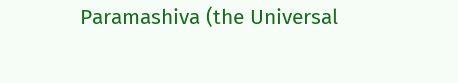Paramashiva (the Universal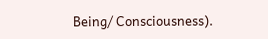Being/ Consciousness).